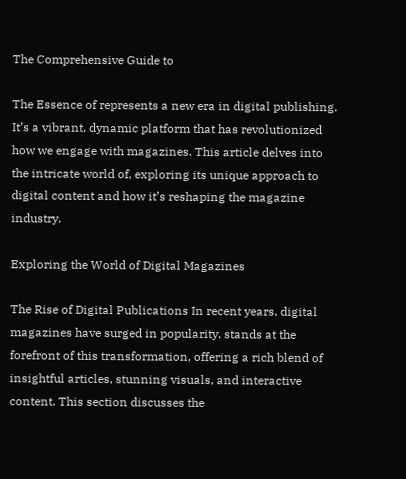The Comprehensive Guide to

The Essence of represents a new era in digital publishing. It’s a vibrant, dynamic platform that has revolutionized how we engage with magazines. This article delves into the intricate world of, exploring its unique approach to digital content and how it’s reshaping the magazine industry.

Exploring the World of Digital Magazines

The Rise of Digital Publications In recent years, digital magazines have surged in popularity. stands at the forefront of this transformation, offering a rich blend of insightful articles, stunning visuals, and interactive content. This section discusses the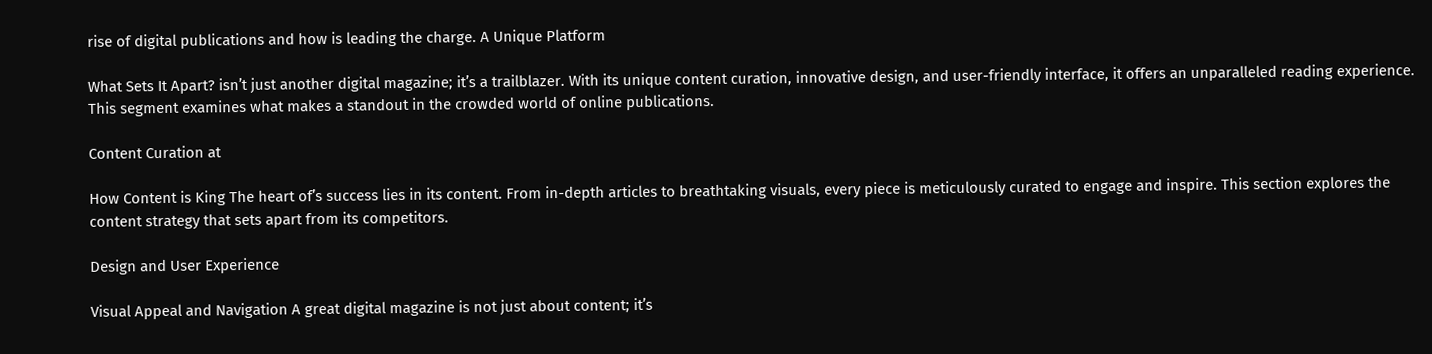rise of digital publications and how is leading the charge. A Unique Platform

What Sets It Apart? isn’t just another digital magazine; it’s a trailblazer. With its unique content curation, innovative design, and user-friendly interface, it offers an unparalleled reading experience. This segment examines what makes a standout in the crowded world of online publications.

Content Curation at

How Content is King The heart of’s success lies in its content. From in-depth articles to breathtaking visuals, every piece is meticulously curated to engage and inspire. This section explores the content strategy that sets apart from its competitors.

Design and User Experience

Visual Appeal and Navigation A great digital magazine is not just about content; it’s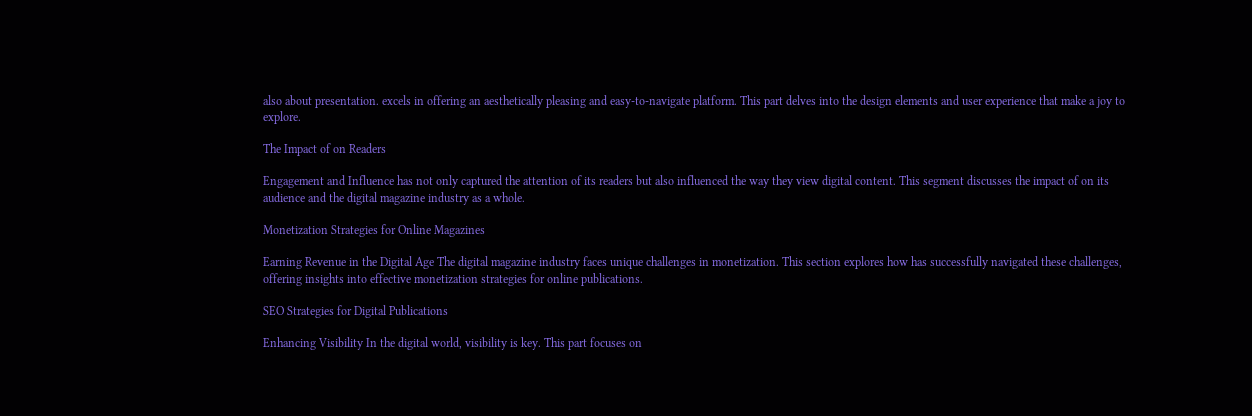also about presentation. excels in offering an aesthetically pleasing and easy-to-navigate platform. This part delves into the design elements and user experience that make a joy to explore.

The Impact of on Readers

Engagement and Influence has not only captured the attention of its readers but also influenced the way they view digital content. This segment discusses the impact of on its audience and the digital magazine industry as a whole.

Monetization Strategies for Online Magazines

Earning Revenue in the Digital Age The digital magazine industry faces unique challenges in monetization. This section explores how has successfully navigated these challenges, offering insights into effective monetization strategies for online publications.

SEO Strategies for Digital Publications

Enhancing Visibility In the digital world, visibility is key. This part focuses on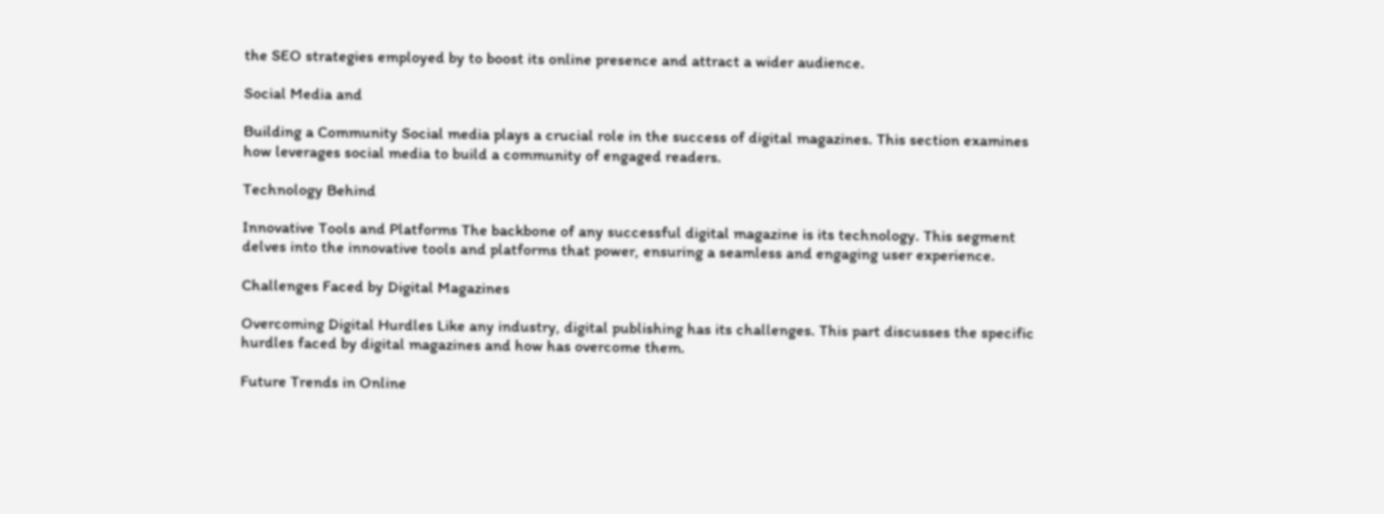the SEO strategies employed by to boost its online presence and attract a wider audience.

Social Media and

Building a Community Social media plays a crucial role in the success of digital magazines. This section examines how leverages social media to build a community of engaged readers.

Technology Behind

Innovative Tools and Platforms The backbone of any successful digital magazine is its technology. This segment delves into the innovative tools and platforms that power, ensuring a seamless and engaging user experience.

Challenges Faced by Digital Magazines

Overcoming Digital Hurdles Like any industry, digital publishing has its challenges. This part discusses the specific hurdles faced by digital magazines and how has overcome them.

Future Trends in Online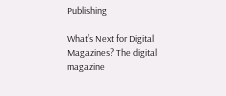Publishing

What’s Next for Digital Magazines? The digital magazine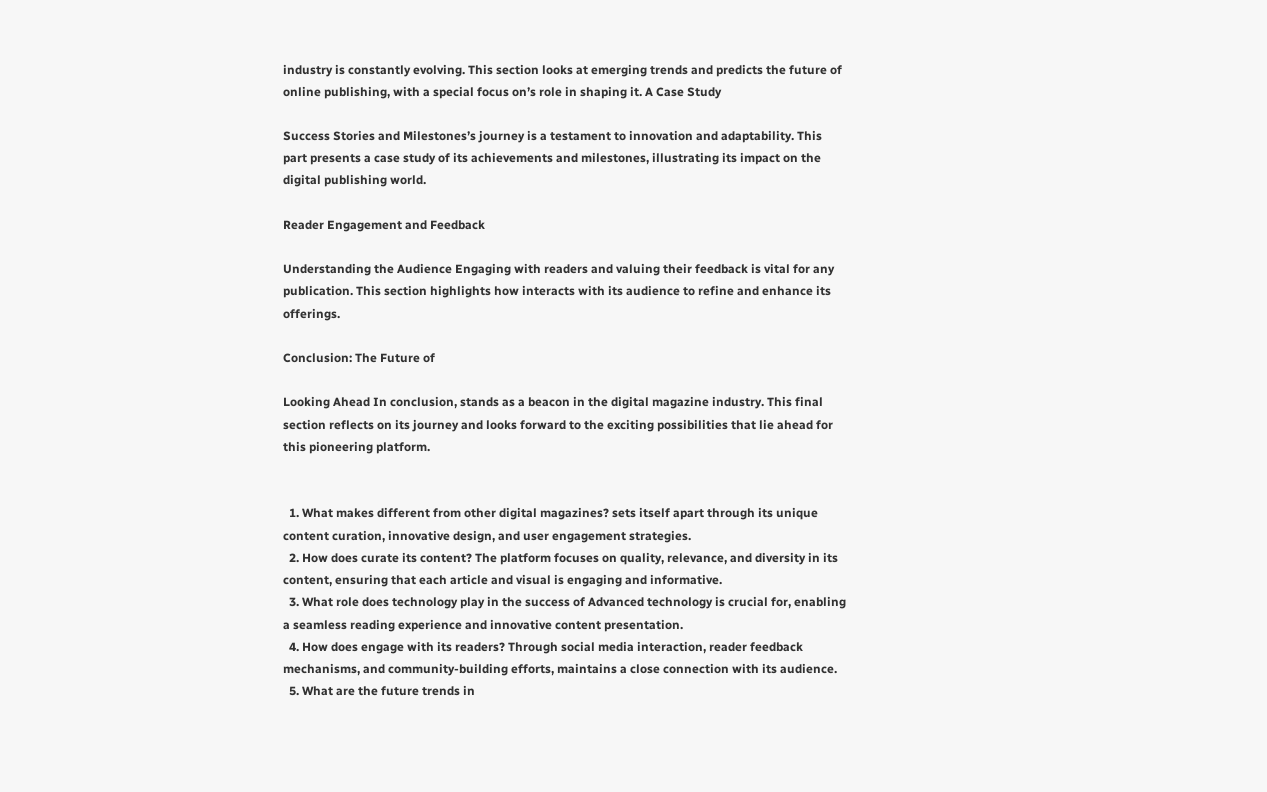industry is constantly evolving. This section looks at emerging trends and predicts the future of online publishing, with a special focus on’s role in shaping it. A Case Study

Success Stories and Milestones’s journey is a testament to innovation and adaptability. This part presents a case study of its achievements and milestones, illustrating its impact on the digital publishing world.

Reader Engagement and Feedback

Understanding the Audience Engaging with readers and valuing their feedback is vital for any publication. This section highlights how interacts with its audience to refine and enhance its offerings.

Conclusion: The Future of

Looking Ahead In conclusion, stands as a beacon in the digital magazine industry. This final section reflects on its journey and looks forward to the exciting possibilities that lie ahead for this pioneering platform.


  1. What makes different from other digital magazines? sets itself apart through its unique content curation, innovative design, and user engagement strategies.
  2. How does curate its content? The platform focuses on quality, relevance, and diversity in its content, ensuring that each article and visual is engaging and informative.
  3. What role does technology play in the success of Advanced technology is crucial for, enabling a seamless reading experience and innovative content presentation.
  4. How does engage with its readers? Through social media interaction, reader feedback mechanisms, and community-building efforts, maintains a close connection with its audience.
  5. What are the future trends in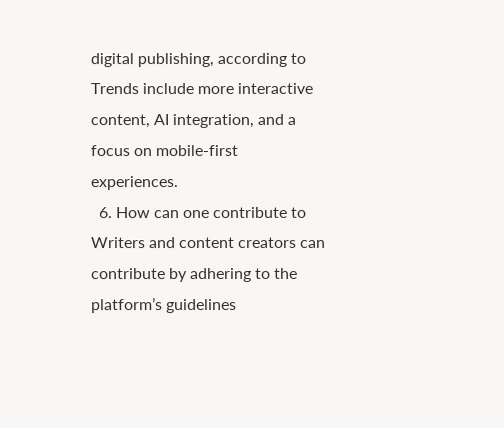digital publishing, according to Trends include more interactive content, AI integration, and a focus on mobile-first experiences.
  6. How can one contribute to Writers and content creators can contribute by adhering to the platform’s guidelines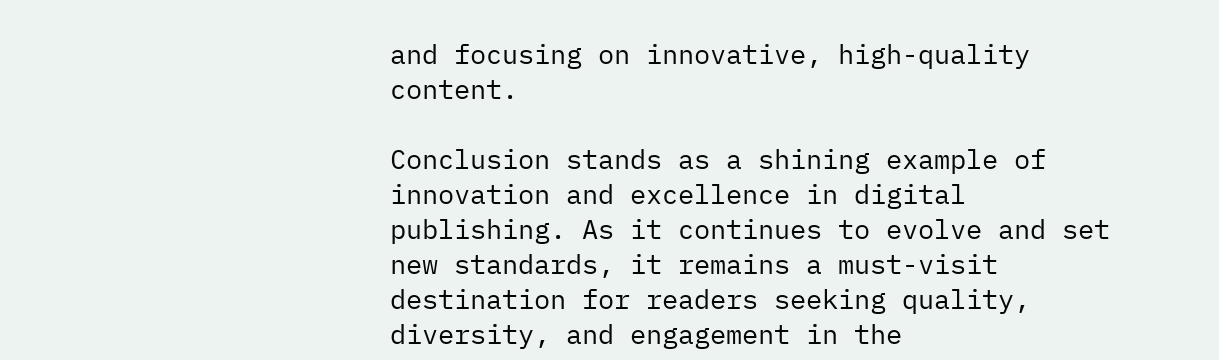and focusing on innovative, high-quality content.

Conclusion stands as a shining example of innovation and excellence in digital publishing. As it continues to evolve and set new standards, it remains a must-visit destination for readers seeking quality, diversity, and engagement in the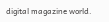digital magazine world.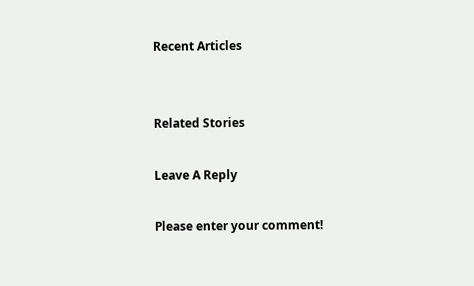Recent Articles


Related Stories

Leave A Reply

Please enter your comment!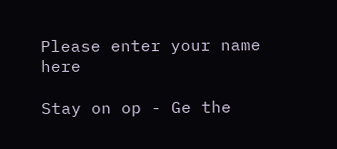Please enter your name here

Stay on op - Ge the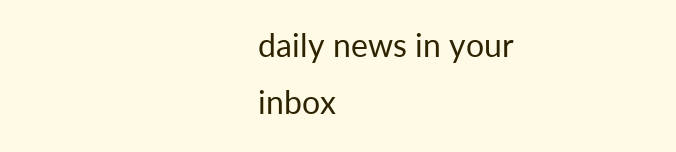daily news in your inbox